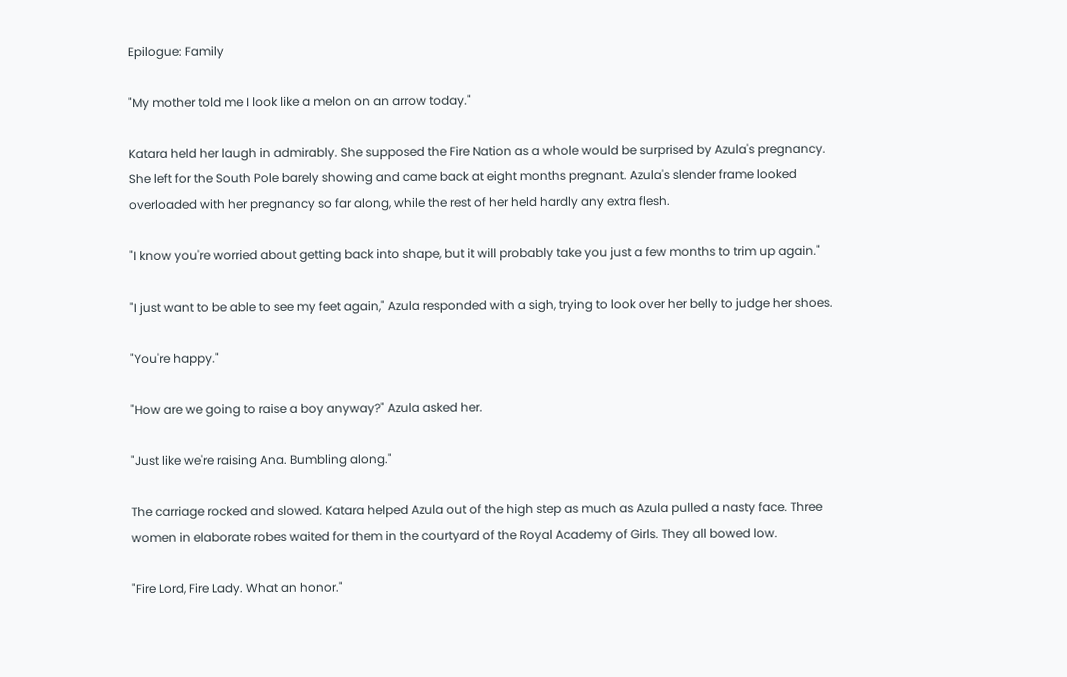Epilogue: Family

"My mother told me I look like a melon on an arrow today."

Katara held her laugh in admirably. She supposed the Fire Nation as a whole would be surprised by Azula's pregnancy. She left for the South Pole barely showing and came back at eight months pregnant. Azula's slender frame looked overloaded with her pregnancy so far along, while the rest of her held hardly any extra flesh.

"I know you're worried about getting back into shape, but it will probably take you just a few months to trim up again."

"I just want to be able to see my feet again," Azula responded with a sigh, trying to look over her belly to judge her shoes.

"You're happy."

"How are we going to raise a boy anyway?" Azula asked her.

"Just like we're raising Ana. Bumbling along."

The carriage rocked and slowed. Katara helped Azula out of the high step as much as Azula pulled a nasty face. Three women in elaborate robes waited for them in the courtyard of the Royal Academy of Girls. They all bowed low.

"Fire Lord, Fire Lady. What an honor."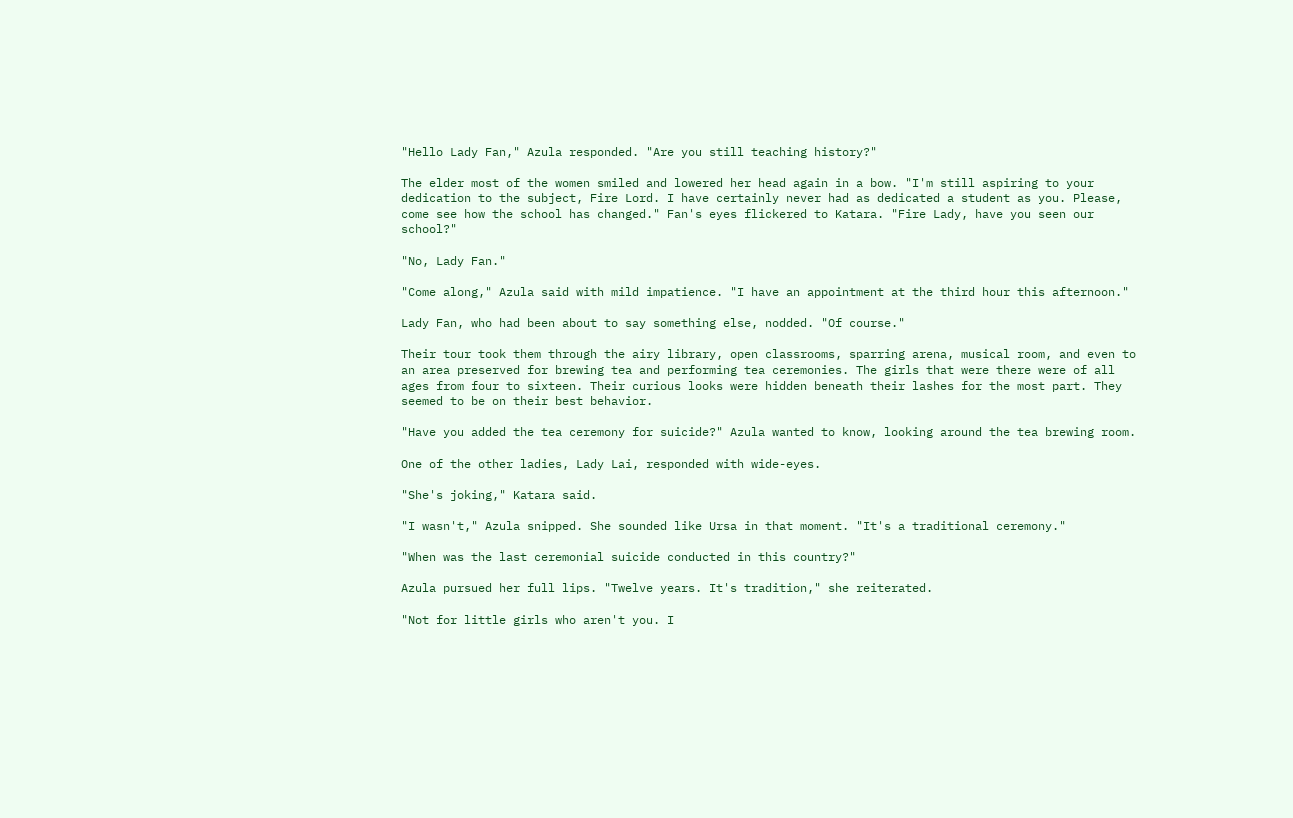"Hello Lady Fan," Azula responded. "Are you still teaching history?"

The elder most of the women smiled and lowered her head again in a bow. "I'm still aspiring to your dedication to the subject, Fire Lord. I have certainly never had as dedicated a student as you. Please, come see how the school has changed." Fan's eyes flickered to Katara. "Fire Lady, have you seen our school?"

"No, Lady Fan."

"Come along," Azula said with mild impatience. "I have an appointment at the third hour this afternoon."

Lady Fan, who had been about to say something else, nodded. "Of course."

Their tour took them through the airy library, open classrooms, sparring arena, musical room, and even to an area preserved for brewing tea and performing tea ceremonies. The girls that were there were of all ages from four to sixteen. Their curious looks were hidden beneath their lashes for the most part. They seemed to be on their best behavior.

"Have you added the tea ceremony for suicide?" Azula wanted to know, looking around the tea brewing room.

One of the other ladies, Lady Lai, responded with wide-eyes.

"She's joking," Katara said.

"I wasn't," Azula snipped. She sounded like Ursa in that moment. "It's a traditional ceremony."

"When was the last ceremonial suicide conducted in this country?"

Azula pursued her full lips. "Twelve years. It's tradition," she reiterated.

"Not for little girls who aren't you. I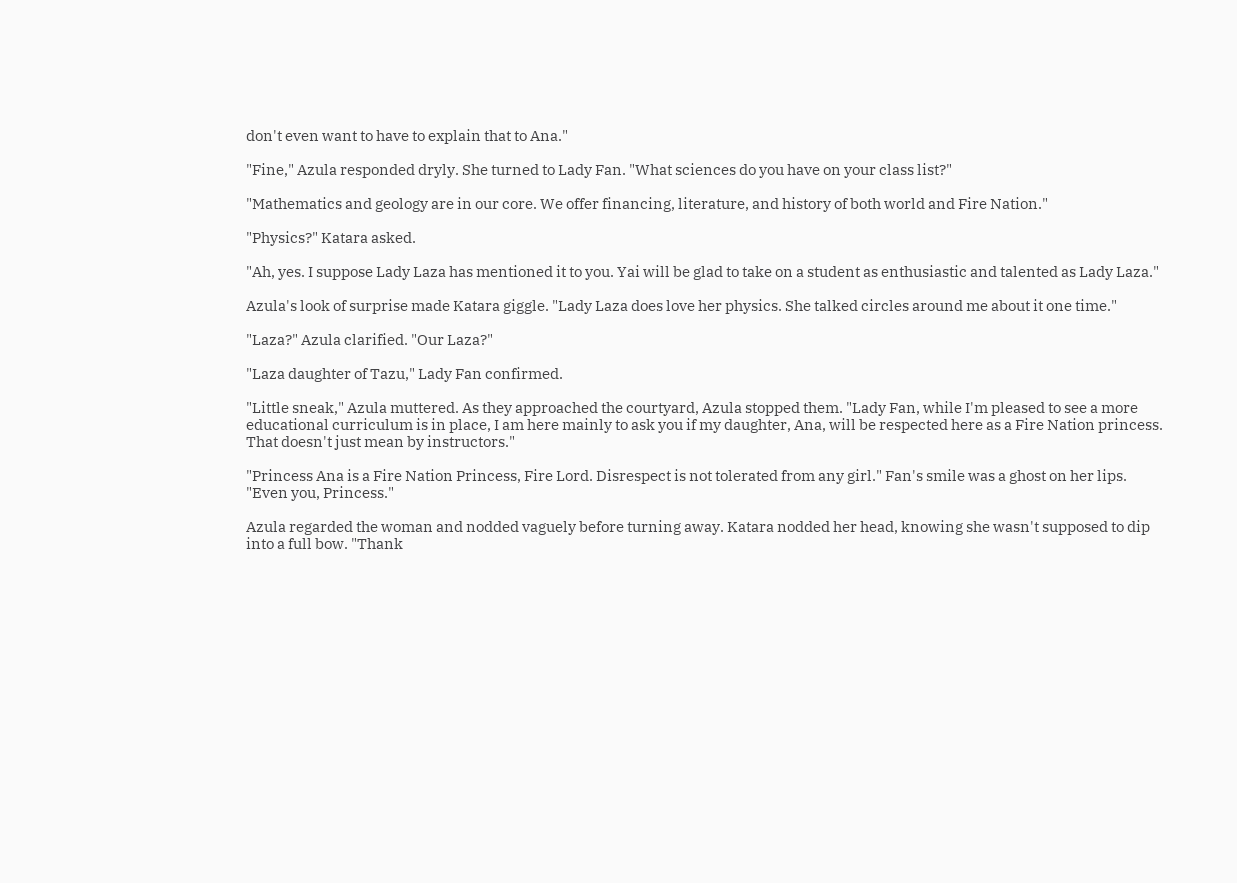don't even want to have to explain that to Ana."

"Fine," Azula responded dryly. She turned to Lady Fan. "What sciences do you have on your class list?"

"Mathematics and geology are in our core. We offer financing, literature, and history of both world and Fire Nation."

"Physics?" Katara asked.

"Ah, yes. I suppose Lady Laza has mentioned it to you. Yai will be glad to take on a student as enthusiastic and talented as Lady Laza."

Azula's look of surprise made Katara giggle. "Lady Laza does love her physics. She talked circles around me about it one time."

"Laza?" Azula clarified. "Our Laza?"

"Laza daughter of Tazu," Lady Fan confirmed.

"Little sneak," Azula muttered. As they approached the courtyard, Azula stopped them. "Lady Fan, while I'm pleased to see a more educational curriculum is in place, I am here mainly to ask you if my daughter, Ana, will be respected here as a Fire Nation princess. That doesn't just mean by instructors."

"Princess Ana is a Fire Nation Princess, Fire Lord. Disrespect is not tolerated from any girl." Fan's smile was a ghost on her lips. "Even you, Princess."

Azula regarded the woman and nodded vaguely before turning away. Katara nodded her head, knowing she wasn't supposed to dip into a full bow. "Thank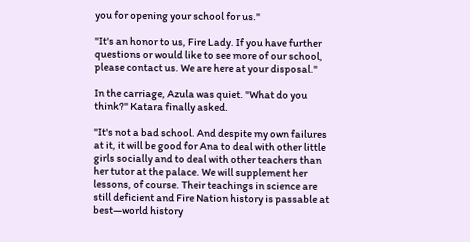you for opening your school for us."

"It's an honor to us, Fire Lady. If you have further questions or would like to see more of our school, please contact us. We are here at your disposal."

In the carriage, Azula was quiet. "What do you think?" Katara finally asked.

"It's not a bad school. And despite my own failures at it, it will be good for Ana to deal with other little girls socially and to deal with other teachers than her tutor at the palace. We will supplement her lessons, of course. Their teachings in science are still deficient and Fire Nation history is passable at best—world history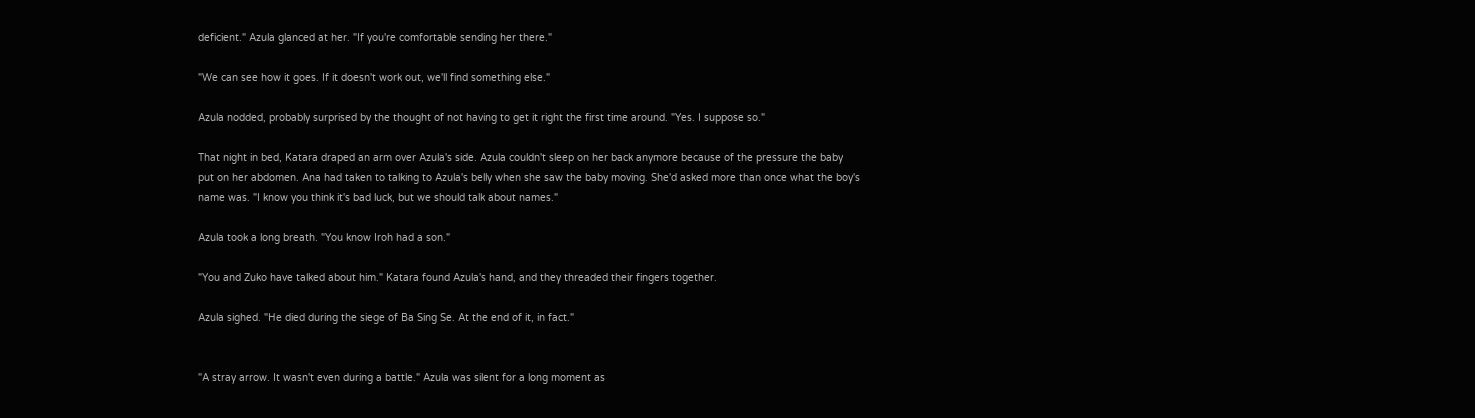deficient." Azula glanced at her. "If you're comfortable sending her there."

"We can see how it goes. If it doesn't work out, we'll find something else."

Azula nodded, probably surprised by the thought of not having to get it right the first time around. "Yes. I suppose so."

That night in bed, Katara draped an arm over Azula's side. Azula couldn't sleep on her back anymore because of the pressure the baby put on her abdomen. Ana had taken to talking to Azula's belly when she saw the baby moving. She'd asked more than once what the boy's name was. "I know you think it's bad luck, but we should talk about names."

Azula took a long breath. "You know Iroh had a son."

"You and Zuko have talked about him." Katara found Azula's hand, and they threaded their fingers together.

Azula sighed. "He died during the siege of Ba Sing Se. At the end of it, in fact."


"A stray arrow. It wasn't even during a battle." Azula was silent for a long moment as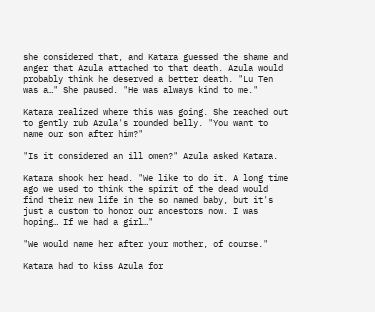she considered that, and Katara guessed the shame and anger that Azula attached to that death. Azula would probably think he deserved a better death. "Lu Ten was a…" She paused. "He was always kind to me."

Katara realized where this was going. She reached out to gently rub Azula's rounded belly. "You want to name our son after him?"

"Is it considered an ill omen?" Azula asked Katara.

Katara shook her head. "We like to do it. A long time ago we used to think the spirit of the dead would find their new life in the so named baby, but it's just a custom to honor our ancestors now. I was hoping… If we had a girl…"

"We would name her after your mother, of course."

Katara had to kiss Azula for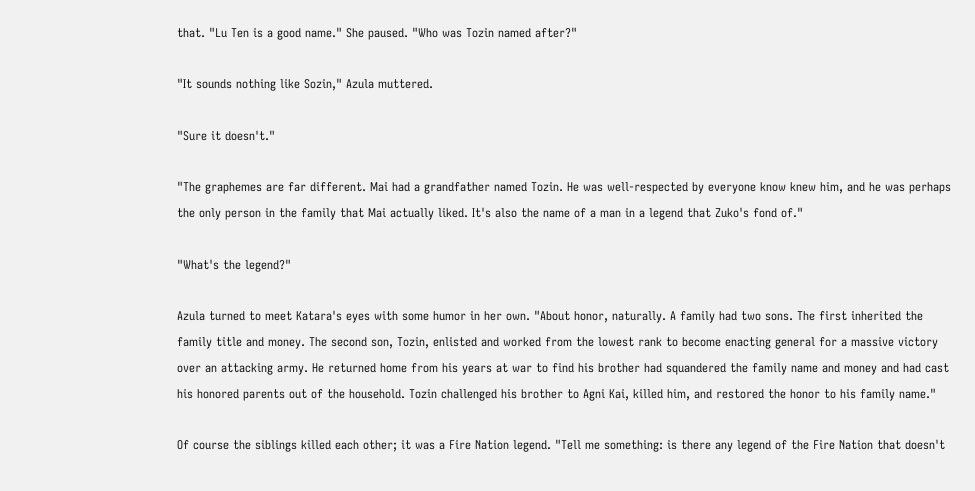that. "Lu Ten is a good name." She paused. "Who was Tozin named after?"

"It sounds nothing like Sozin," Azula muttered.

"Sure it doesn't."

"The graphemes are far different. Mai had a grandfather named Tozin. He was well-respected by everyone know knew him, and he was perhaps the only person in the family that Mai actually liked. It's also the name of a man in a legend that Zuko's fond of."

"What's the legend?"

Azula turned to meet Katara's eyes with some humor in her own. "About honor, naturally. A family had two sons. The first inherited the family title and money. The second son, Tozin, enlisted and worked from the lowest rank to become enacting general for a massive victory over an attacking army. He returned home from his years at war to find his brother had squandered the family name and money and had cast his honored parents out of the household. Tozin challenged his brother to Agni Kai, killed him, and restored the honor to his family name."

Of course the siblings killed each other; it was a Fire Nation legend. "Tell me something: is there any legend of the Fire Nation that doesn't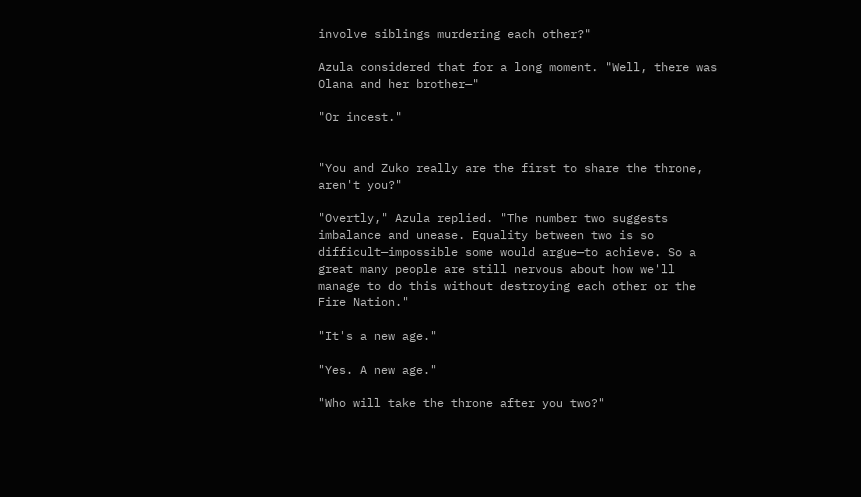involve siblings murdering each other?"

Azula considered that for a long moment. "Well, there was Olana and her brother—"

"Or incest."


"You and Zuko really are the first to share the throne, aren't you?"

"Overtly," Azula replied. "The number two suggests imbalance and unease. Equality between two is so difficult—impossible some would argue—to achieve. So a great many people are still nervous about how we'll manage to do this without destroying each other or the Fire Nation."

"It's a new age."

"Yes. A new age."

"Who will take the throne after you two?"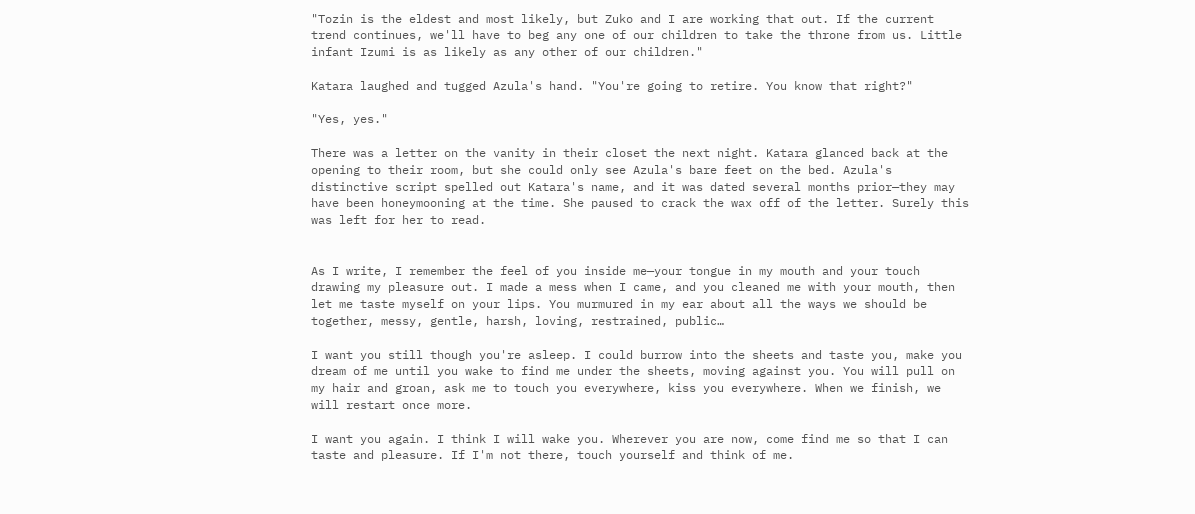"Tozin is the eldest and most likely, but Zuko and I are working that out. If the current trend continues, we'll have to beg any one of our children to take the throne from us. Little infant Izumi is as likely as any other of our children."

Katara laughed and tugged Azula's hand. "You're going to retire. You know that right?"

"Yes, yes."

There was a letter on the vanity in their closet the next night. Katara glanced back at the opening to their room, but she could only see Azula's bare feet on the bed. Azula's distinctive script spelled out Katara's name, and it was dated several months prior—they may have been honeymooning at the time. She paused to crack the wax off of the letter. Surely this was left for her to read.


As I write, I remember the feel of you inside me—your tongue in my mouth and your touch drawing my pleasure out. I made a mess when I came, and you cleaned me with your mouth, then let me taste myself on your lips. You murmured in my ear about all the ways we should be together, messy, gentle, harsh, loving, restrained, public…

I want you still though you're asleep. I could burrow into the sheets and taste you, make you dream of me until you wake to find me under the sheets, moving against you. You will pull on my hair and groan, ask me to touch you everywhere, kiss you everywhere. When we finish, we will restart once more.

I want you again. I think I will wake you. Wherever you are now, come find me so that I can taste and pleasure. If I'm not there, touch yourself and think of me.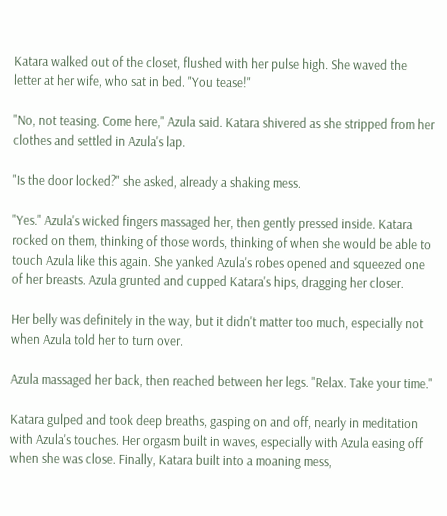Katara walked out of the closet, flushed with her pulse high. She waved the letter at her wife, who sat in bed. "You tease!"

"No, not teasing. Come here," Azula said. Katara shivered as she stripped from her clothes and settled in Azula's lap.

"Is the door locked?" she asked, already a shaking mess.

"Yes." Azula's wicked fingers massaged her, then gently pressed inside. Katara rocked on them, thinking of those words, thinking of when she would be able to touch Azula like this again. She yanked Azula's robes opened and squeezed one of her breasts. Azula grunted and cupped Katara's hips, dragging her closer.

Her belly was definitely in the way, but it didn't matter too much, especially not when Azula told her to turn over.

Azula massaged her back, then reached between her legs. "Relax. Take your time."

Katara gulped and took deep breaths, gasping on and off, nearly in meditation with Azula's touches. Her orgasm built in waves, especially with Azula easing off when she was close. Finally, Katara built into a moaning mess,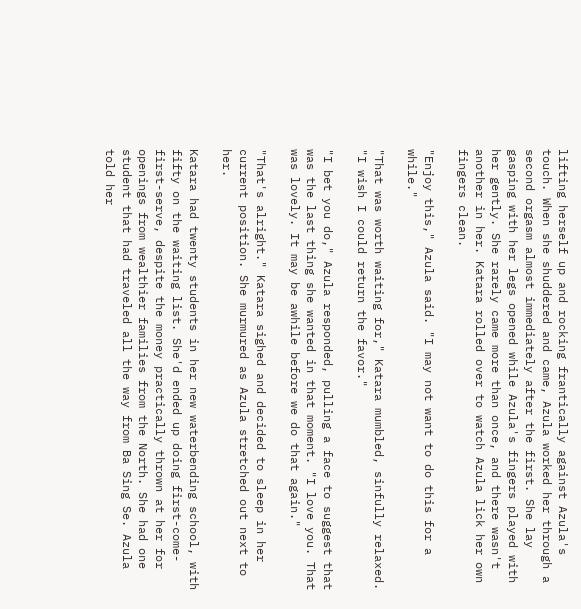lifting herself up and rocking frantically against Azula's touch. When she shuddered and came, Azula worked her through a second orgasm almost immediately after the first. She lay gasping with her legs opened while Azula's fingers played with her gently. She rarely came more than once, and there wasn't another in her. Katara rolled over to watch Azula lick her own fingers clean.

"Enjoy this," Azula said. "I may not want to do this for a while."

"That was worth waiting for," Katara mumbled, sinfully relaxed. "I wish I could return the favor."

"I bet you do," Azula responded, pulling a face to suggest that was the last thing she wanted in that moment. "I love you. That was lovely. It may be awhile before we do that again."

"That's alright." Katara sighed and decided to sleep in her current position. She murmured as Azula stretched out next to her.

Katara had twenty students in her new waterbending school, with fifty on the waiting list. She'd ended up doing first-come-first-serve, despite the money practically thrown at her for openings from wealthier families from the North. She had one student that had traveled all the way from Ba Sing Se. Azula told her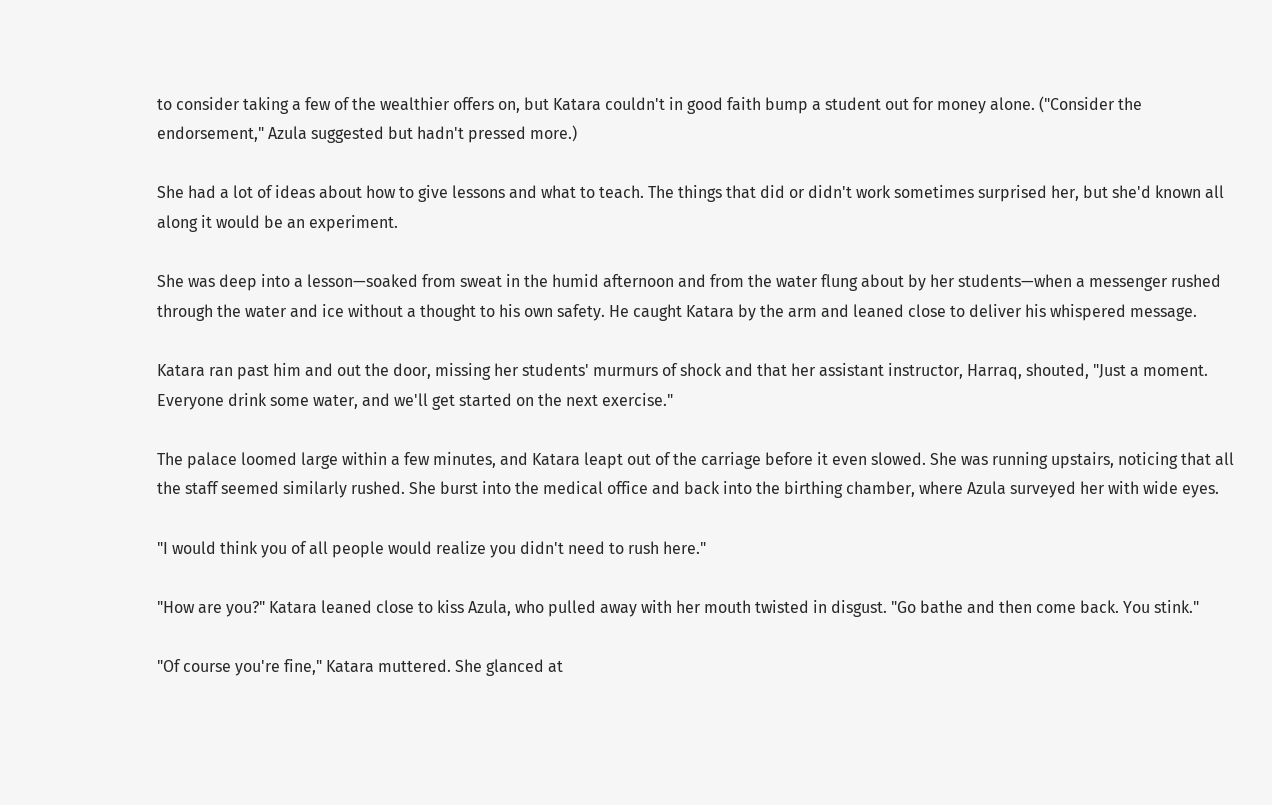to consider taking a few of the wealthier offers on, but Katara couldn't in good faith bump a student out for money alone. ("Consider the endorsement," Azula suggested but hadn't pressed more.)

She had a lot of ideas about how to give lessons and what to teach. The things that did or didn't work sometimes surprised her, but she'd known all along it would be an experiment.

She was deep into a lesson—soaked from sweat in the humid afternoon and from the water flung about by her students—when a messenger rushed through the water and ice without a thought to his own safety. He caught Katara by the arm and leaned close to deliver his whispered message.

Katara ran past him and out the door, missing her students' murmurs of shock and that her assistant instructor, Harraq, shouted, "Just a moment. Everyone drink some water, and we'll get started on the next exercise."

The palace loomed large within a few minutes, and Katara leapt out of the carriage before it even slowed. She was running upstairs, noticing that all the staff seemed similarly rushed. She burst into the medical office and back into the birthing chamber, where Azula surveyed her with wide eyes.

"I would think you of all people would realize you didn't need to rush here."

"How are you?" Katara leaned close to kiss Azula, who pulled away with her mouth twisted in disgust. "Go bathe and then come back. You stink."

"Of course you're fine," Katara muttered. She glanced at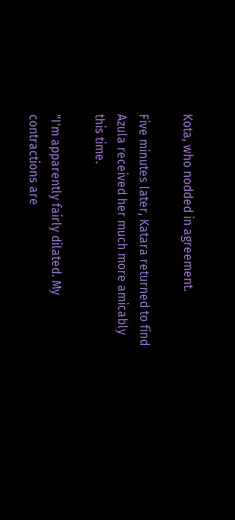Kota, who nodded in agreement.

Five minutes later, Katara returned to find Azula received her much more amicably this time.

"I'm apparently fairly dilated. My contractions are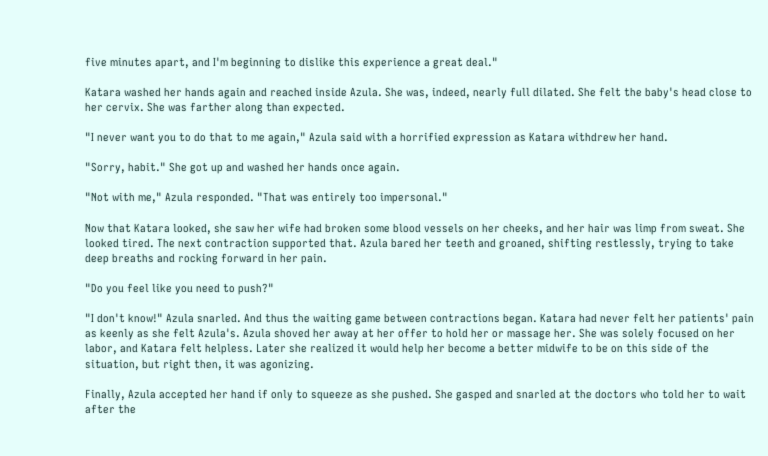five minutes apart, and I'm beginning to dislike this experience a great deal."

Katara washed her hands again and reached inside Azula. She was, indeed, nearly full dilated. She felt the baby's head close to her cervix. She was farther along than expected.

"I never want you to do that to me again," Azula said with a horrified expression as Katara withdrew her hand.

"Sorry, habit." She got up and washed her hands once again.

"Not with me," Azula responded. "That was entirely too impersonal."

Now that Katara looked, she saw her wife had broken some blood vessels on her cheeks, and her hair was limp from sweat. She looked tired. The next contraction supported that. Azula bared her teeth and groaned, shifting restlessly, trying to take deep breaths and rocking forward in her pain.

"Do you feel like you need to push?"

"I don't know!" Azula snarled. And thus the waiting game between contractions began. Katara had never felt her patients' pain as keenly as she felt Azula's. Azula shoved her away at her offer to hold her or massage her. She was solely focused on her labor, and Katara felt helpless. Later she realized it would help her become a better midwife to be on this side of the situation, but right then, it was agonizing.

Finally, Azula accepted her hand if only to squeeze as she pushed. She gasped and snarled at the doctors who told her to wait after the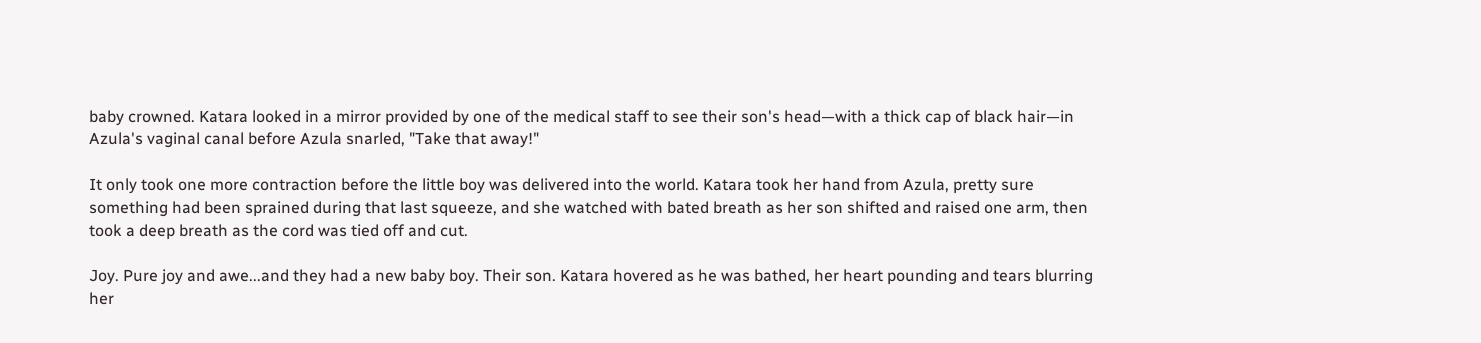baby crowned. Katara looked in a mirror provided by one of the medical staff to see their son's head—with a thick cap of black hair—in Azula's vaginal canal before Azula snarled, "Take that away!"

It only took one more contraction before the little boy was delivered into the world. Katara took her hand from Azula, pretty sure something had been sprained during that last squeeze, and she watched with bated breath as her son shifted and raised one arm, then took a deep breath as the cord was tied off and cut.

Joy. Pure joy and awe...and they had a new baby boy. Their son. Katara hovered as he was bathed, her heart pounding and tears blurring her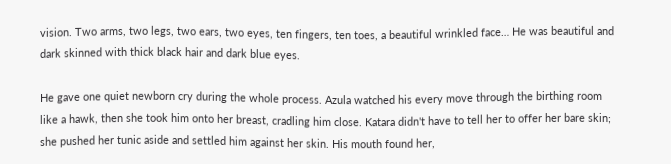vision. Two arms, two legs, two ears, two eyes, ten fingers, ten toes, a beautiful wrinkled face… He was beautiful and dark skinned with thick black hair and dark blue eyes.

He gave one quiet newborn cry during the whole process. Azula watched his every move through the birthing room like a hawk, then she took him onto her breast, cradling him close. Katara didn't have to tell her to offer her bare skin; she pushed her tunic aside and settled him against her skin. His mouth found her,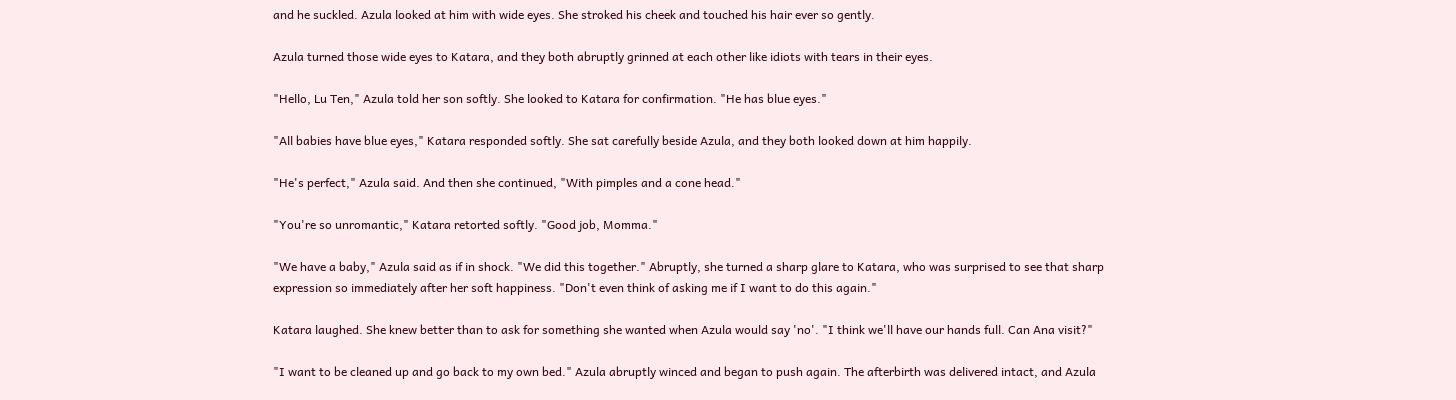and he suckled. Azula looked at him with wide eyes. She stroked his cheek and touched his hair ever so gently.

Azula turned those wide eyes to Katara, and they both abruptly grinned at each other like idiots with tears in their eyes.

"Hello, Lu Ten," Azula told her son softly. She looked to Katara for confirmation. "He has blue eyes."

"All babies have blue eyes," Katara responded softly. She sat carefully beside Azula, and they both looked down at him happily.

"He's perfect," Azula said. And then she continued, "With pimples and a cone head."

"You're so unromantic," Katara retorted softly. "Good job, Momma."

"We have a baby," Azula said as if in shock. "We did this together." Abruptly, she turned a sharp glare to Katara, who was surprised to see that sharp expression so immediately after her soft happiness. "Don't even think of asking me if I want to do this again."

Katara laughed. She knew better than to ask for something she wanted when Azula would say 'no'. "I think we'll have our hands full. Can Ana visit?"

"I want to be cleaned up and go back to my own bed." Azula abruptly winced and began to push again. The afterbirth was delivered intact, and Azula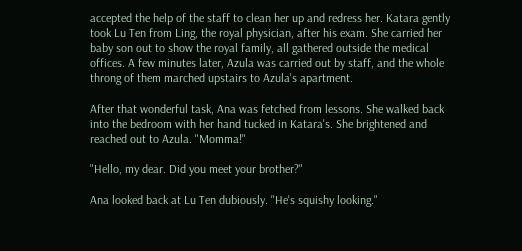accepted the help of the staff to clean her up and redress her. Katara gently took Lu Ten from Ling, the royal physician, after his exam. She carried her baby son out to show the royal family, all gathered outside the medical offices. A few minutes later, Azula was carried out by staff, and the whole throng of them marched upstairs to Azula's apartment.

After that wonderful task, Ana was fetched from lessons. She walked back into the bedroom with her hand tucked in Katara's. She brightened and reached out to Azula. "Momma!"

"Hello, my dear. Did you meet your brother?"

Ana looked back at Lu Ten dubiously. "He's squishy looking."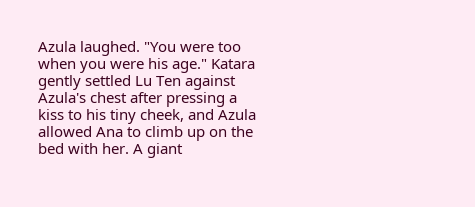Azula laughed. "You were too when you were his age." Katara gently settled Lu Ten against Azula's chest after pressing a kiss to his tiny cheek, and Azula allowed Ana to climb up on the bed with her. A giant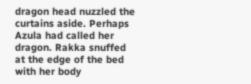dragon head nuzzled the curtains aside. Perhaps Azula had called her dragon. Rakka snuffed at the edge of the bed with her body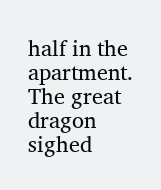half in the apartment. The great dragon sighed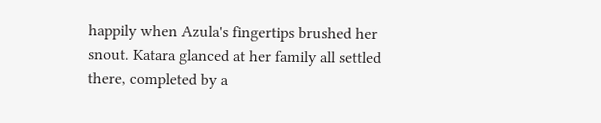happily when Azula's fingertips brushed her snout. Katara glanced at her family all settled there, completed by a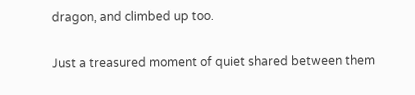dragon, and climbed up too.

Just a treasured moment of quiet shared between them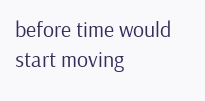before time would start moving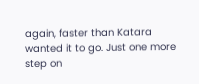again, faster than Katara wanted it to go. Just one more step on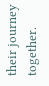their journey together.